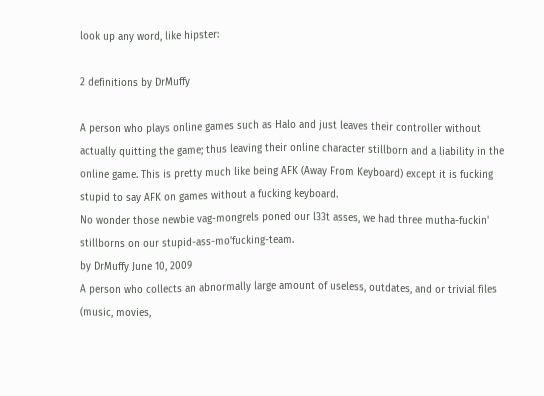look up any word, like hipster:

2 definitions by DrMuffy

A person who plays online games such as Halo and just leaves their controller without actually quitting the game; thus leaving their online character stillborn and a liability in the online game. This is pretty much like being AFK (Away From Keyboard) except it is fucking stupid to say AFK on games without a fucking keyboard.
No wonder those newbie vag-mongrels poned our l33t asses, we had three mutha-fuckin' stillborns on our stupid-ass-mo'fucking-team.
by DrMuffy June 10, 2009
A person who collects an abnormally large amount of useless, outdates, and or trivial files (music, movies,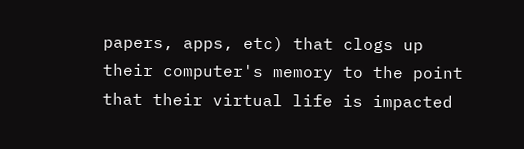papers, apps, etc) that clogs up their computer's memory to the point that their virtual life is impacted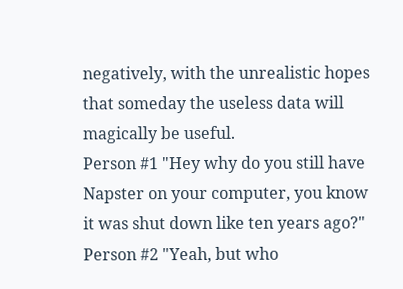negatively, with the unrealistic hopes that someday the useless data will magically be useful.
Person #1 "Hey why do you still have Napster on your computer, you know it was shut down like ten years ago?"
Person #2 "Yeah, but who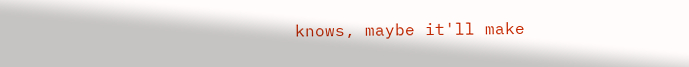knows, maybe it'll make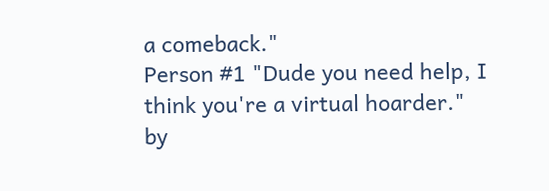a comeback."
Person #1 "Dude you need help, I think you're a virtual hoarder."
by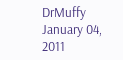DrMuffy January 04, 2011